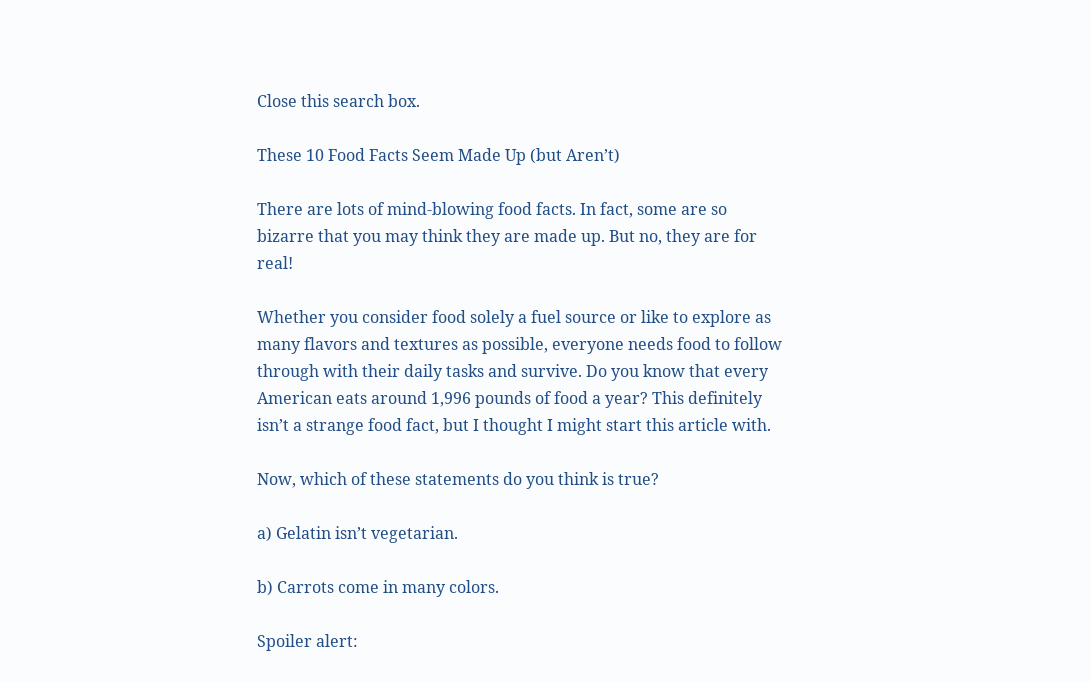Close this search box.

These 10 Food Facts Seem Made Up (but Aren’t)

There are lots of mind-blowing food facts. In fact, some are so bizarre that you may think they are made up. But no, they are for real!

Whether you consider food solely a fuel source or like to explore as many flavors and textures as possible, everyone needs food to follow through with their daily tasks and survive. Do you know that every American eats around 1,996 pounds of food a year? This definitely isn’t a strange food fact, but I thought I might start this article with.

Now, which of these statements do you think is true?

a) Gelatin isn’t vegetarian.

b) Carrots come in many colors.

Spoiler alert: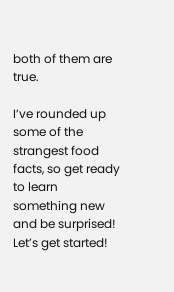both of them are true.

I’ve rounded up some of the strangest food facts, so get ready to learn something new and be surprised! Let’s get started!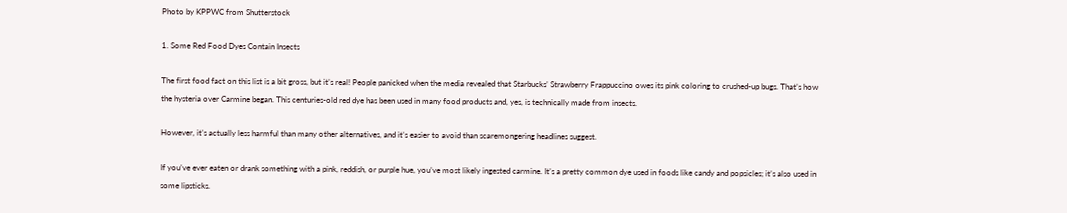Photo by KPPWC from Shutterstock

1. Some Red Food Dyes Contain Insects

The first food fact on this list is a bit gross, but it’s real! People panicked when the media revealed that Starbucks’ Strawberry Frappuccino owes its pink coloring to crushed-up bugs. That’s how the hysteria over Carmine began. This centuries-old red dye has been used in many food products and, yes, is technically made from insects.

However, it’s actually less harmful than many other alternatives, and it’s easier to avoid than scaremongering headlines suggest.

If you’ve ever eaten or drank something with a pink, reddish, or purple hue, you’ve most likely ingested carmine. It’s a pretty common dye used in foods like candy and popsicles; it’s also used in some lipsticks.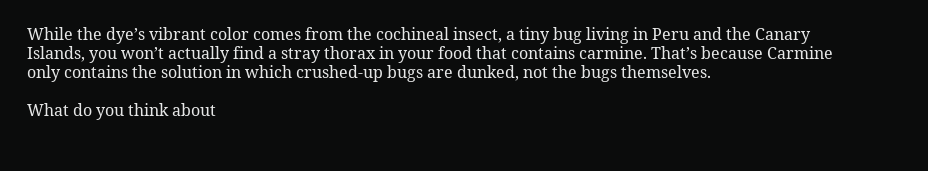While the dye’s vibrant color comes from the cochineal insect, a tiny bug living in Peru and the Canary Islands, you won’t actually find a stray thorax in your food that contains carmine. That’s because Carmine only contains the solution in which crushed-up bugs are dunked, not the bugs themselves.

What do you think about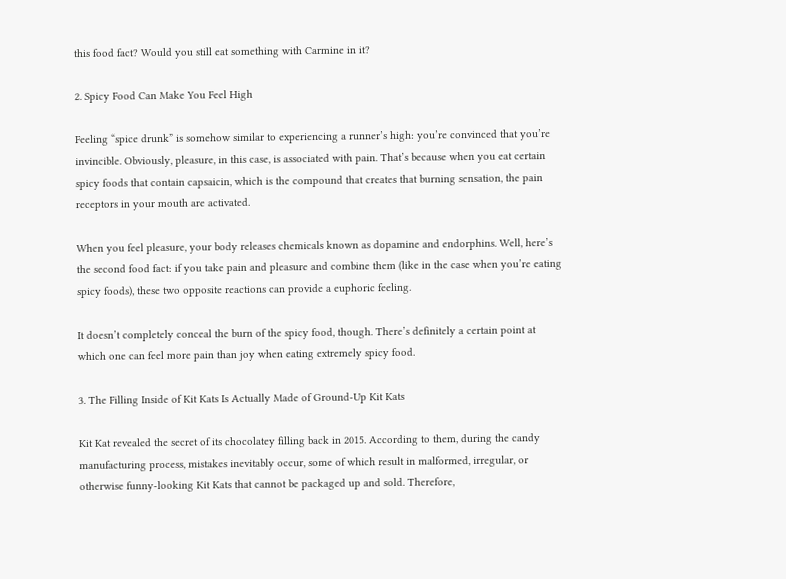this food fact? Would you still eat something with Carmine in it?

2. Spicy Food Can Make You Feel High

Feeling “spice drunk” is somehow similar to experiencing a runner’s high: you’re convinced that you’re invincible. Obviously, pleasure, in this case, is associated with pain. That’s because when you eat certain spicy foods that contain capsaicin, which is the compound that creates that burning sensation, the pain receptors in your mouth are activated.

When you feel pleasure, your body releases chemicals known as dopamine and endorphins. Well, here’s the second food fact: if you take pain and pleasure and combine them (like in the case when you’re eating spicy foods), these two opposite reactions can provide a euphoric feeling.

It doesn’t completely conceal the burn of the spicy food, though. There’s definitely a certain point at which one can feel more pain than joy when eating extremely spicy food.

3. The Filling Inside of Kit Kats Is Actually Made of Ground-Up Kit Kats

Kit Kat revealed the secret of its chocolatey filling back in 2015. According to them, during the candy manufacturing process, mistakes inevitably occur, some of which result in malformed, irregular, or otherwise funny-looking Kit Kats that cannot be packaged up and sold. Therefore,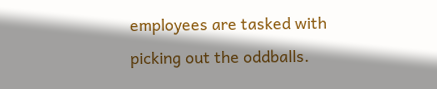employees are tasked with picking out the oddballs.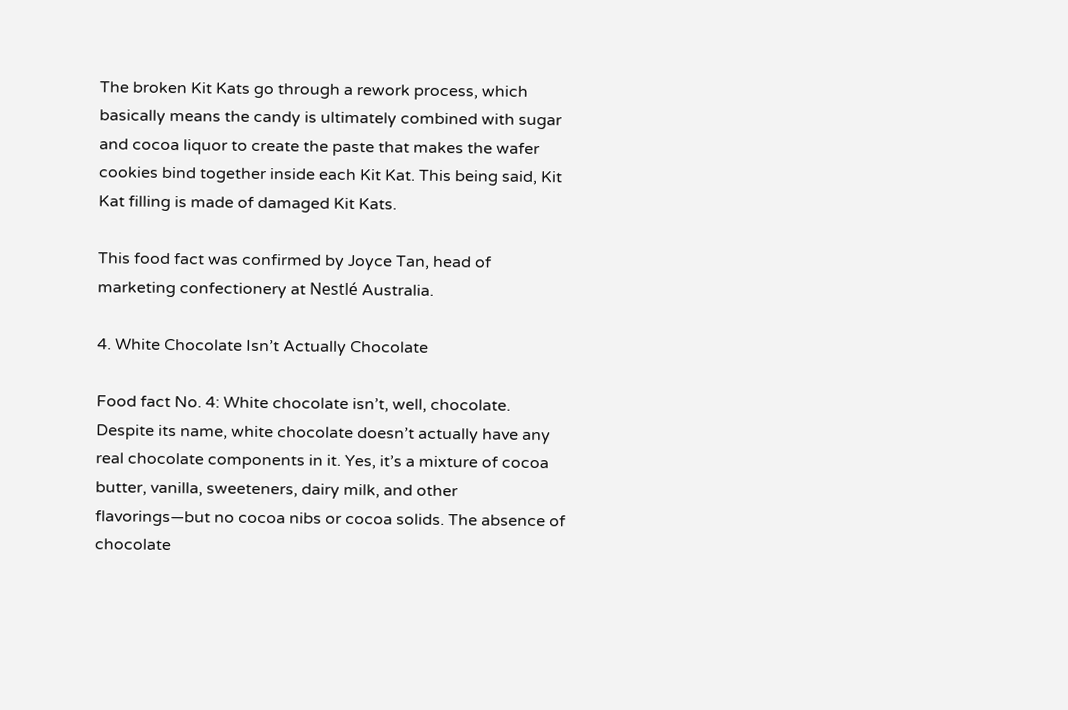The broken Kit Kats go through a rework process, which basically means the candy is ultimately combined with sugar and cocoa liquor to create the paste that makes the wafer cookies bind together inside each Kit Kat. This being said, Kit Kat filling is made of damaged Kit Kats.

This food fact was confirmed by Joyce Tan, head of marketing confectionery at Nestlé Australia.

4. White Chocolate Isn’t Actually Chocolate

Food fact No. 4: White chocolate isn’t, well, chocolate. Despite its name, white chocolate doesn’t actually have any real chocolate components in it. Yes, it’s a mixture of cocoa butter, vanilla, sweeteners, dairy milk, and other flavorings—but no cocoa nibs or cocoa solids. The absence of chocolate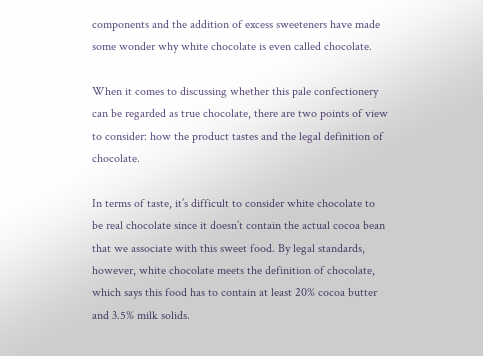components and the addition of excess sweeteners have made some wonder why white chocolate is even called chocolate.

When it comes to discussing whether this pale confectionery can be regarded as true chocolate, there are two points of view to consider: how the product tastes and the legal definition of chocolate.

In terms of taste, it’s difficult to consider white chocolate to be real chocolate since it doesn’t contain the actual cocoa bean that we associate with this sweet food. By legal standards, however, white chocolate meets the definition of chocolate, which says this food has to contain at least 20% cocoa butter and 3.5% milk solids.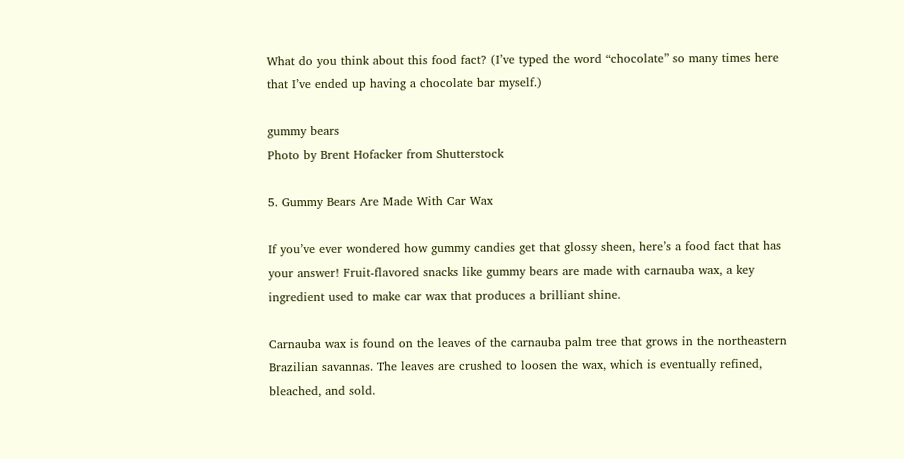What do you think about this food fact? (I’ve typed the word “chocolate” so many times here that I’ve ended up having a chocolate bar myself.)

gummy bears
Photo by Brent Hofacker from Shutterstock

5. Gummy Bears Are Made With Car Wax

If you’ve ever wondered how gummy candies get that glossy sheen, here’s a food fact that has your answer! Fruit-flavored snacks like gummy bears are made with carnauba wax, a key ingredient used to make car wax that produces a brilliant shine.

Carnauba wax is found on the leaves of the carnauba palm tree that grows in the northeastern Brazilian savannas. The leaves are crushed to loosen the wax, which is eventually refined, bleached, and sold.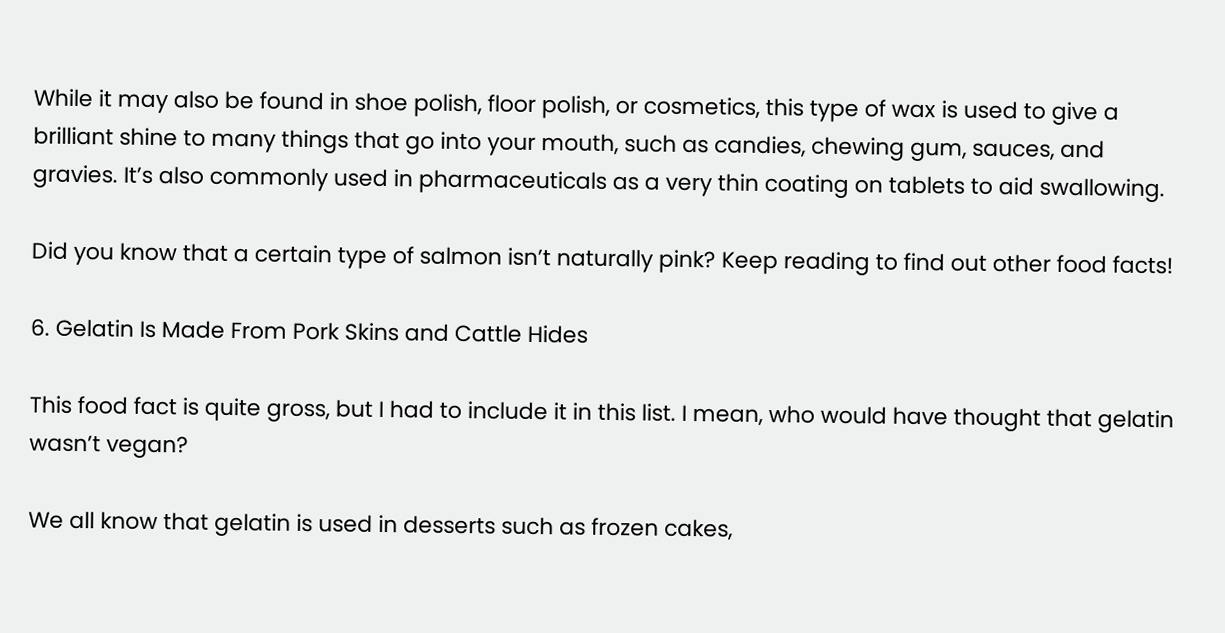While it may also be found in shoe polish, floor polish, or cosmetics, this type of wax is used to give a brilliant shine to many things that go into your mouth, such as candies, chewing gum, sauces, and gravies. It’s also commonly used in pharmaceuticals as a very thin coating on tablets to aid swallowing.

Did you know that a certain type of salmon isn’t naturally pink? Keep reading to find out other food facts!

6. Gelatin Is Made From Pork Skins and Cattle Hides

This food fact is quite gross, but I had to include it in this list. I mean, who would have thought that gelatin wasn’t vegan?

We all know that gelatin is used in desserts such as frozen cakes,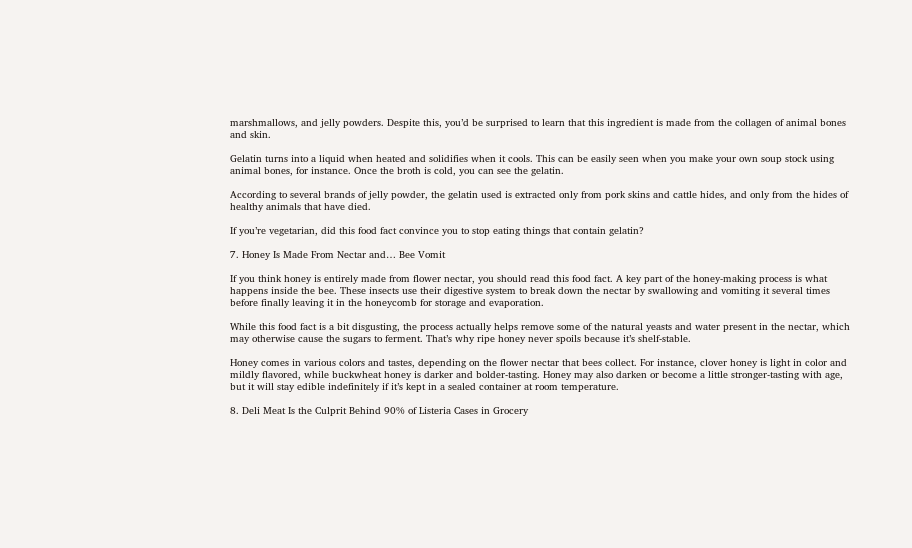marshmallows, and jelly powders. Despite this, you’d be surprised to learn that this ingredient is made from the collagen of animal bones and skin.

Gelatin turns into a liquid when heated and solidifies when it cools. This can be easily seen when you make your own soup stock using animal bones, for instance. Once the broth is cold, you can see the gelatin.

According to several brands of jelly powder, the gelatin used is extracted only from pork skins and cattle hides, and only from the hides of healthy animals that have died.

If you’re vegetarian, did this food fact convince you to stop eating things that contain gelatin?

7. Honey Is Made From Nectar and… Bee Vomit

If you think honey is entirely made from flower nectar, you should read this food fact. A key part of the honey-making process is what happens inside the bee. These insects use their digestive system to break down the nectar by swallowing and vomiting it several times before finally leaving it in the honeycomb for storage and evaporation.

While this food fact is a bit disgusting, the process actually helps remove some of the natural yeasts and water present in the nectar, which may otherwise cause the sugars to ferment. That’s why ripe honey never spoils because it’s shelf-stable.

Honey comes in various colors and tastes, depending on the flower nectar that bees collect. For instance, clover honey is light in color and mildly flavored, while buckwheat honey is darker and bolder-tasting. Honey may also darken or become a little stronger-tasting with age, but it will stay edible indefinitely if it’s kept in a sealed container at room temperature.

8. Deli Meat Is the Culprit Behind 90% of Listeria Cases in Grocery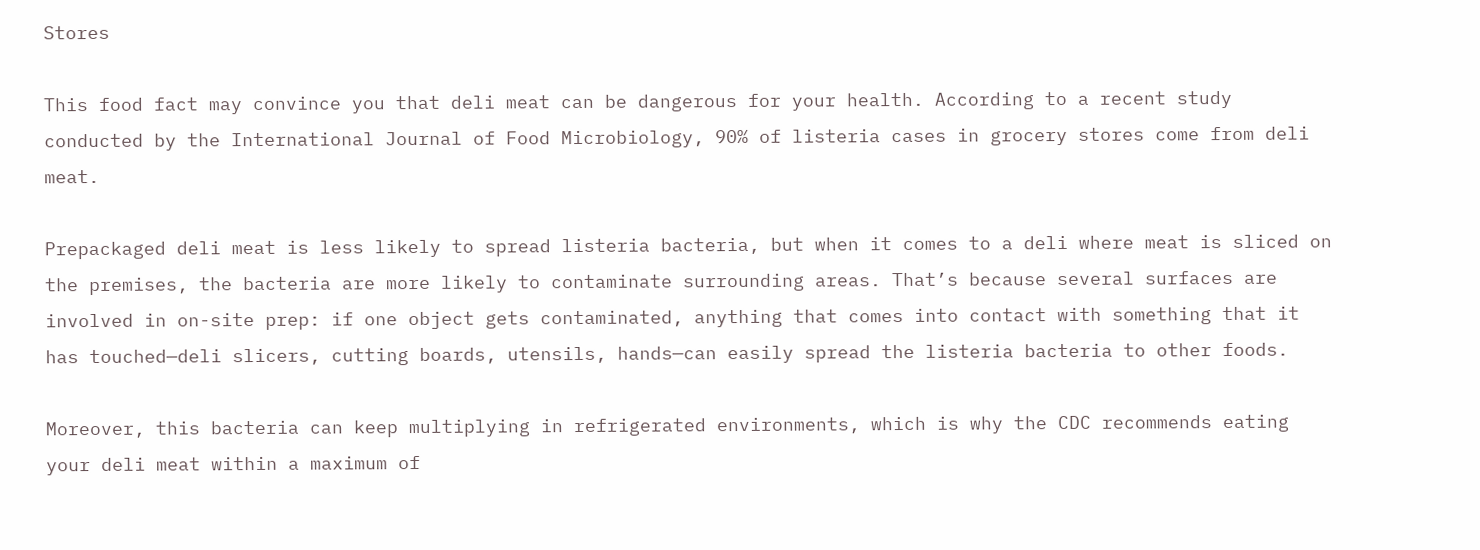Stores

This food fact may convince you that deli meat can be dangerous for your health. According to a recent study conducted by the International Journal of Food Microbiology, 90% of listeria cases in grocery stores come from deli meat.

Prepackaged deli meat is less likely to spread listeria bacteria, but when it comes to a deli where meat is sliced on the premises, the bacteria are more likely to contaminate surrounding areas. That’s because several surfaces are involved in on-site prep: if one object gets contaminated, anything that comes into contact with something that it has touched—deli slicers, cutting boards, utensils, hands—can easily spread the listeria bacteria to other foods.

Moreover, this bacteria can keep multiplying in refrigerated environments, which is why the CDC recommends eating your deli meat within a maximum of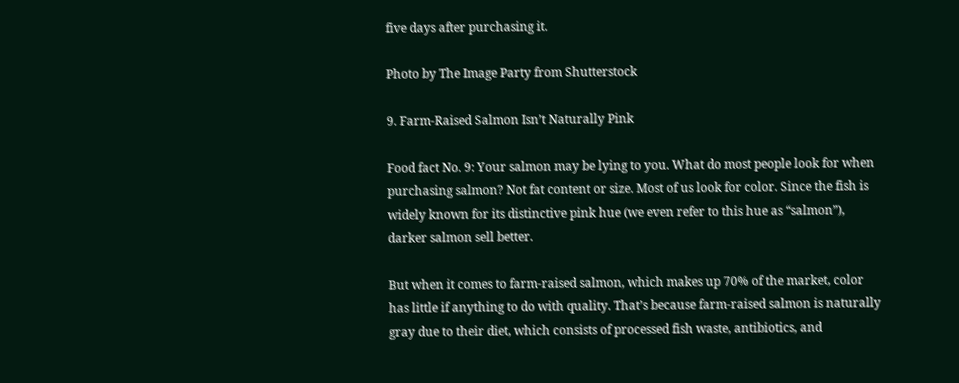five days after purchasing it.

Photo by The Image Party from Shutterstock

9. Farm-Raised Salmon Isn’t Naturally Pink

Food fact No. 9: Your salmon may be lying to you. What do most people look for when purchasing salmon? Not fat content or size. Most of us look for color. Since the fish is widely known for its distinctive pink hue (we even refer to this hue as “salmon”), darker salmon sell better.

But when it comes to farm-raised salmon, which makes up 70% of the market, color has little if anything to do with quality. That’s because farm-raised salmon is naturally gray due to their diet, which consists of processed fish waste, antibiotics, and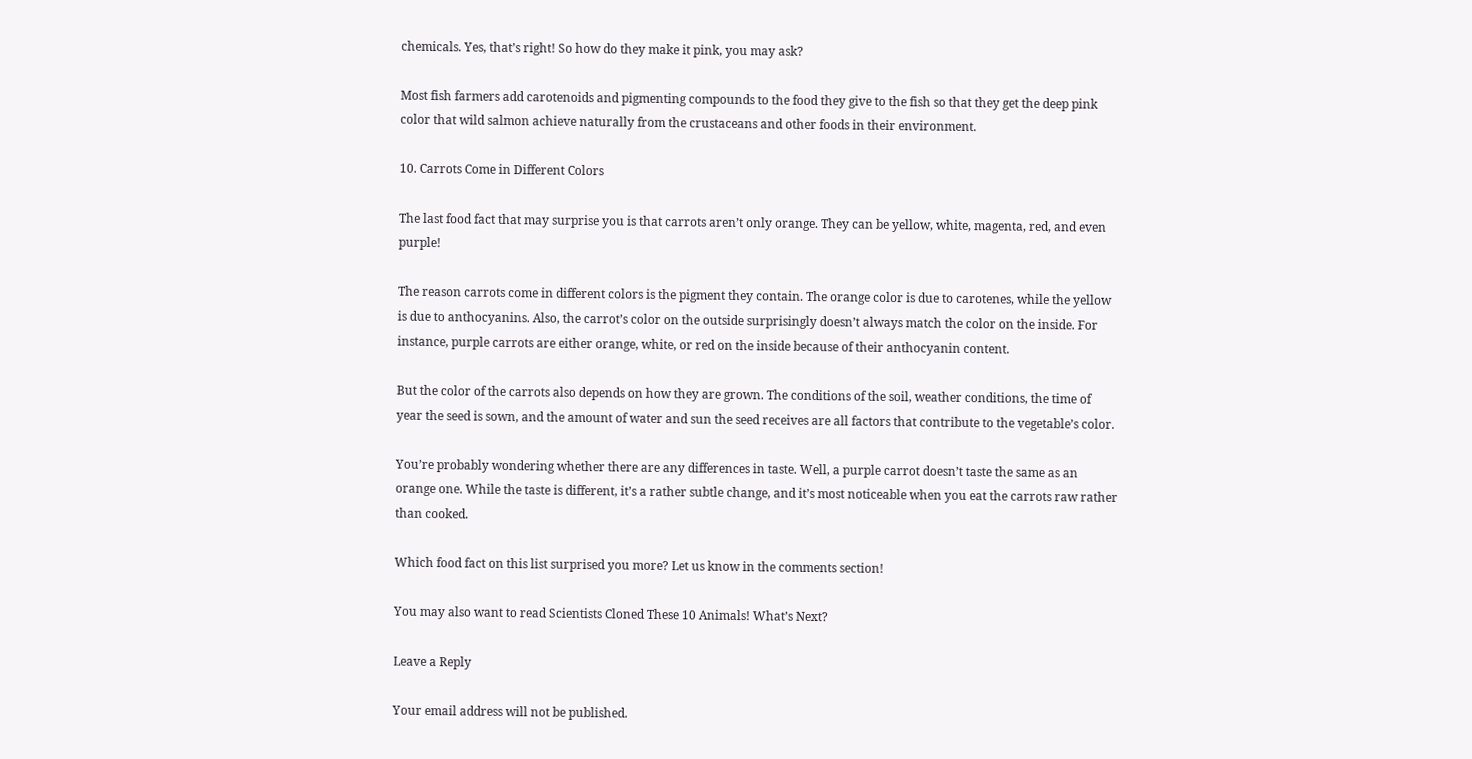chemicals. Yes, that’s right! So how do they make it pink, you may ask?

Most fish farmers add carotenoids and pigmenting compounds to the food they give to the fish so that they get the deep pink color that wild salmon achieve naturally from the crustaceans and other foods in their environment.

10. Carrots Come in Different Colors

The last food fact that may surprise you is that carrots aren’t only orange. They can be yellow, white, magenta, red, and even purple!

The reason carrots come in different colors is the pigment they contain. The orange color is due to carotenes, while the yellow is due to anthocyanins. Also, the carrot’s color on the outside surprisingly doesn’t always match the color on the inside. For instance, purple carrots are either orange, white, or red on the inside because of their anthocyanin content.

But the color of the carrots also depends on how they are grown. The conditions of the soil, weather conditions, the time of year the seed is sown, and the amount of water and sun the seed receives are all factors that contribute to the vegetable’s color.

You’re probably wondering whether there are any differences in taste. Well, a purple carrot doesn’t taste the same as an orange one. While the taste is different, it’s a rather subtle change, and it’s most noticeable when you eat the carrots raw rather than cooked.

Which food fact on this list surprised you more? Let us know in the comments section!

You may also want to read Scientists Cloned These 10 Animals! What’s Next?

Leave a Reply

Your email address will not be published.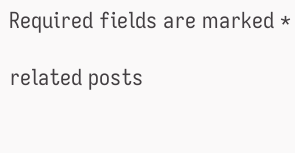Required fields are marked *

related posts